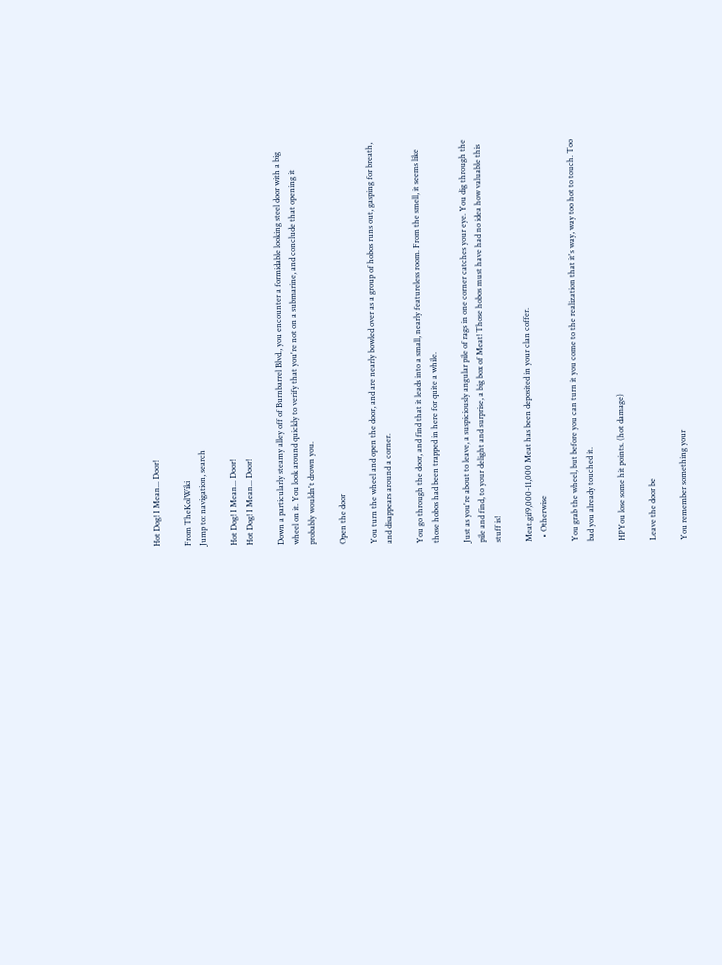Hot Dog! I Mean... Door!

From TheKolWiki
Jump to: navigation, search

Hot Dog! I Mean... Door!
Hot Dog! I Mean... Door!

Down a particularly steamy alley off of Burnbarrel Blvd., you encounter a formidable looking steel door with a big wheel on it. You look around quickly to verify that you're not on a submarine, and conclude that opening it probably wouldn't drown you.

Open the door

You turn the wheel and open the door, and are nearly bowled over as a group of hobos runs out, gasping for breath, and disappears around a corner.

You go through the door, and find that it leads into a small, nearly featureless room. From the smell, it seems like those hobos had been trapped in here for quite a while.

Just as you're about to leave, a suspiciously angular pile of rags in one corner catches your eye. You dig through the pile and find, to your delight and surprise, a big box of Meat! Those hobos must have had no idea how valuable this stuff is!

Meat.gif9,000-11,000 Meat has been deposited in your clan coffer.
  • Otherwise

You grab the wheel, but before you can turn it you come to the realization that it's way, way too hot to touch. Too bad you already touched it.

HPYou lose some hit points. (hot damage)

Leave the door be

You remember something your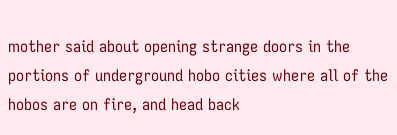mother said about opening strange doors in the portions of underground hobo cities where all of the hobos are on fire, and head back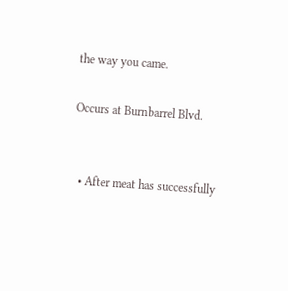the way you came.

Occurs at Burnbarrel Blvd.


  • After meat has successfully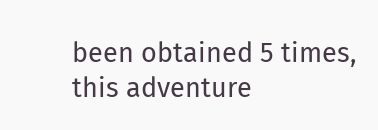been obtained 5 times, this adventure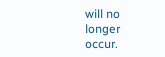will no longer occur.